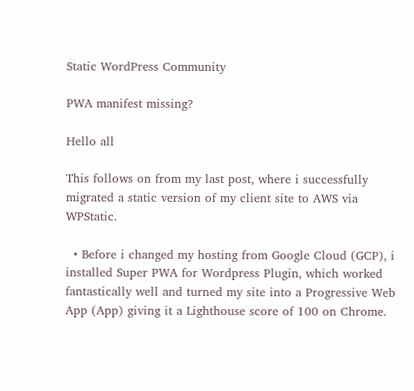Static WordPress Community

PWA manifest missing?

Hello all

This follows on from my last post, where i successfully migrated a static version of my client site to AWS via WPStatic.

  • Before i changed my hosting from Google Cloud (GCP), i installed Super PWA for Wordpress Plugin, which worked fantastically well and turned my site into a Progressive Web App (App) giving it a Lighthouse score of 100 on Chrome.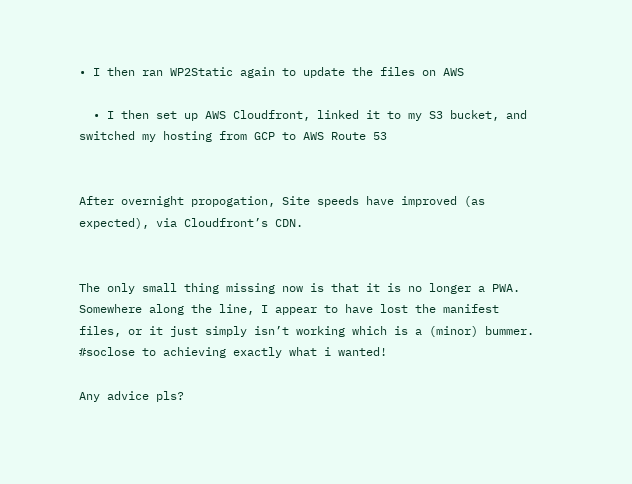• I then ran WP2Static again to update the files on AWS

  • I then set up AWS Cloudfront, linked it to my S3 bucket, and switched my hosting from GCP to AWS Route 53


After overnight propogation, Site speeds have improved (as expected), via Cloudfront’s CDN.


The only small thing missing now is that it is no longer a PWA. Somewhere along the line, I appear to have lost the manifest files, or it just simply isn’t working which is a (minor) bummer. #soclose to achieving exactly what i wanted!

Any advice pls?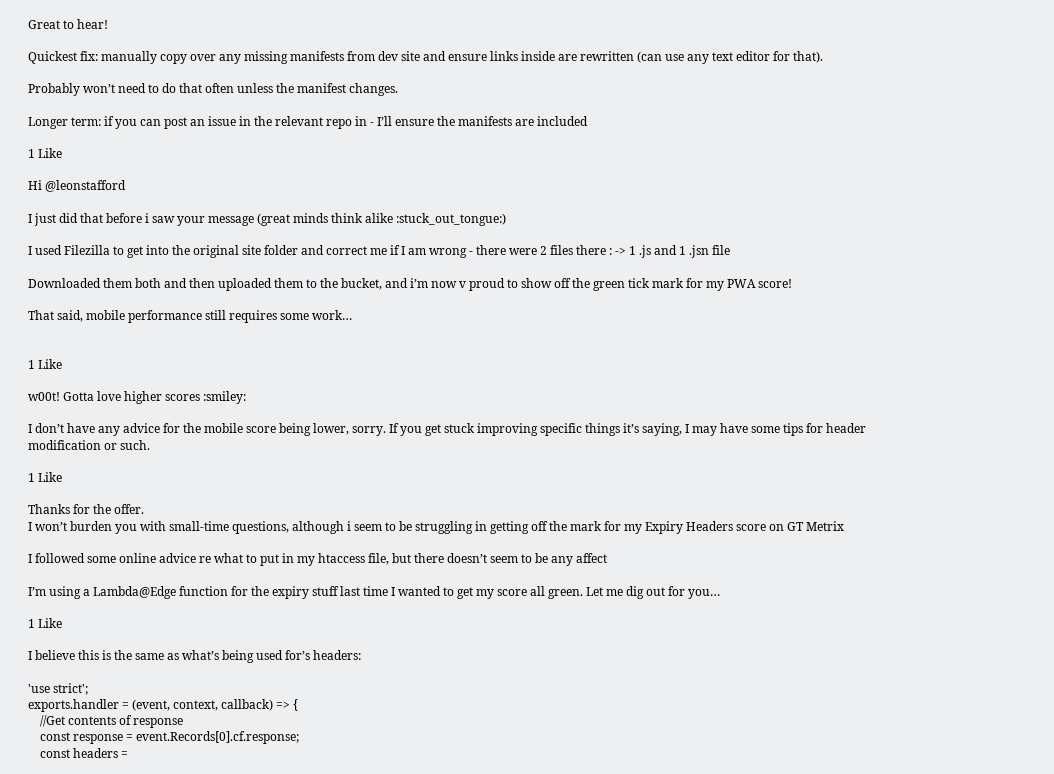Great to hear!

Quickest fix: manually copy over any missing manifests from dev site and ensure links inside are rewritten (can use any text editor for that).

Probably won’t need to do that often unless the manifest changes.

Longer term: if you can post an issue in the relevant repo in - I’ll ensure the manifests are included

1 Like

Hi @leonstafford

I just did that before i saw your message (great minds think alike :stuck_out_tongue:)

I used Filezilla to get into the original site folder and correct me if I am wrong - there were 2 files there : -> 1 .js and 1 .jsn file

Downloaded them both and then uploaded them to the bucket, and i’m now v proud to show off the green tick mark for my PWA score!

That said, mobile performance still requires some work…


1 Like

w00t! Gotta love higher scores :smiley:

I don’t have any advice for the mobile score being lower, sorry. If you get stuck improving specific things it’s saying, I may have some tips for header modification or such.

1 Like

Thanks for the offer.
I won’t burden you with small-time questions, although i seem to be struggling in getting off the mark for my Expiry Headers score on GT Metrix

I followed some online advice re what to put in my htaccess file, but there doesn’t seem to be any affect

I’m using a Lambda@Edge function for the expiry stuff last time I wanted to get my score all green. Let me dig out for you…

1 Like

I believe this is the same as what’s being used for’s headers:

'use strict';
exports.handler = (event, context, callback) => {
    //Get contents of response
    const response = event.Records[0].cf.response;
    const headers =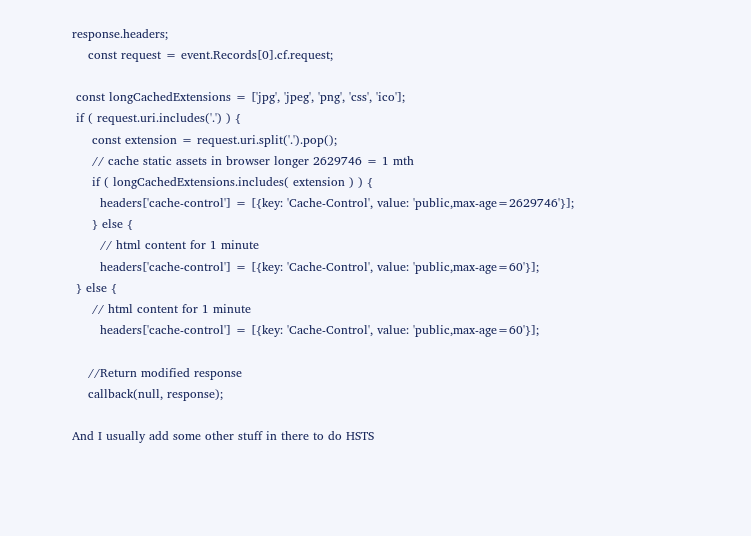response.headers;
    const request = event.Records[0].cf.request;

 const longCachedExtensions = ['jpg', 'jpeg', 'png', 'css', 'ico'];
 if ( request.uri.includes('.') ) {
     const extension = request.uri.split('.').pop();
     // cache static assets in browser longer 2629746 = 1 mth
     if ( longCachedExtensions.includes( extension ) ) {
       headers['cache-control'] = [{key: 'Cache-Control', value: 'public,max-age=2629746'}];
     } else {
       // html content for 1 minute
       headers['cache-control'] = [{key: 'Cache-Control', value: 'public,max-age=60'}];
 } else {
     // html content for 1 minute
       headers['cache-control'] = [{key: 'Cache-Control', value: 'public,max-age=60'}];

    //Return modified response
    callback(null, response);

And I usually add some other stuff in there to do HSTS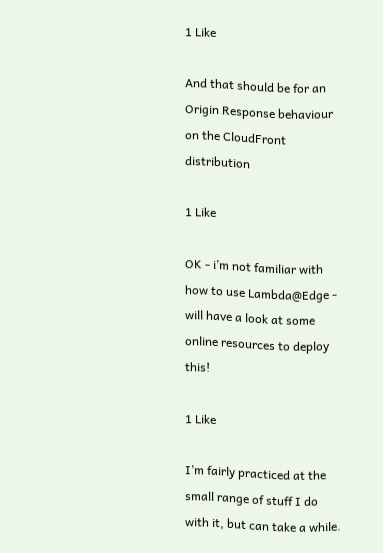1 Like

And that should be for an Origin Response behaviour on the CloudFront distribution

1 Like

OK - i’m not familiar with how to use Lambda@Edge - will have a look at some online resources to deploy this!

1 Like

I’m fairly practiced at the small range of stuff I do with it, but can take a while.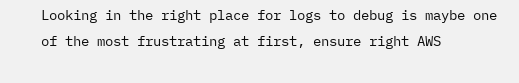Looking in the right place for logs to debug is maybe one of the most frustrating at first, ensure right AWS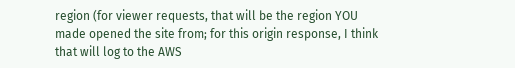region (for viewer requests, that will be the region YOU made opened the site from; for this origin response, I think that will log to the AWS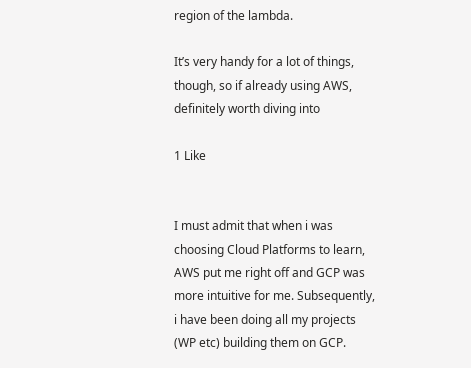region of the lambda.

It’s very handy for a lot of things, though, so if already using AWS, definitely worth diving into

1 Like


I must admit that when i was choosing Cloud Platforms to learn, AWS put me right off and GCP was more intuitive for me. Subsequently, i have been doing all my projects (WP etc) building them on GCP.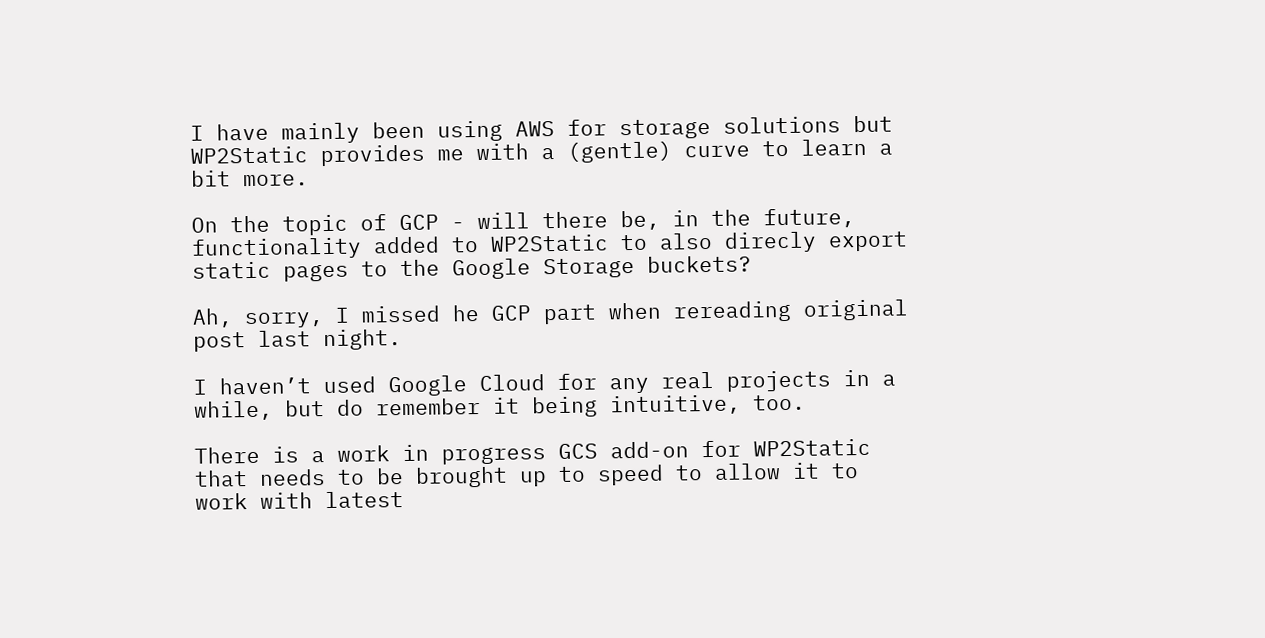I have mainly been using AWS for storage solutions but WP2Static provides me with a (gentle) curve to learn a bit more.

On the topic of GCP - will there be, in the future, functionality added to WP2Static to also direcly export static pages to the Google Storage buckets?

Ah, sorry, I missed he GCP part when rereading original post last night.

I haven’t used Google Cloud for any real projects in a while, but do remember it being intuitive, too.

There is a work in progress GCS add-on for WP2Static that needs to be brought up to speed to allow it to work with latest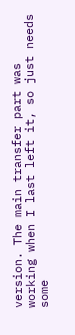version. The main transfer part was working when I last left it, so just needs some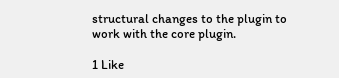structural changes to the plugin to work with the core plugin.

1 Like